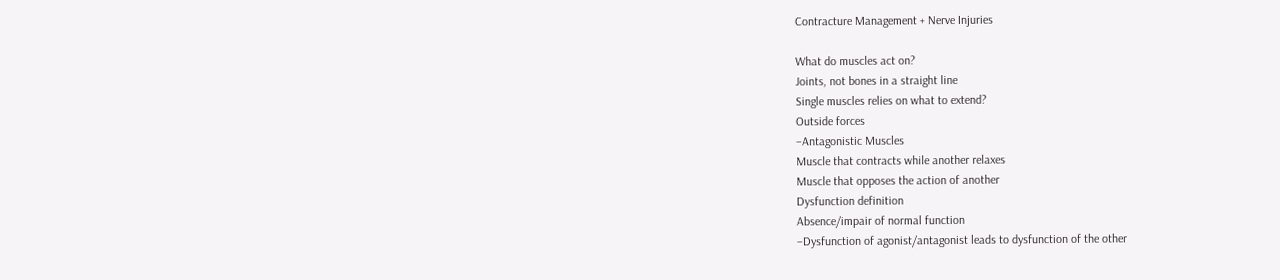Contracture Management + Nerve Injuries

What do muscles act on?
Joints, not bones in a straight line
Single muscles relies on what to extend?
Outside forces
–Antagonistic Muscles
Muscle that contracts while another relaxes
Muscle that opposes the action of another
Dysfunction definition
Absence/impair of normal function
–Dysfunction of agonist/antagonist leads to dysfunction of the other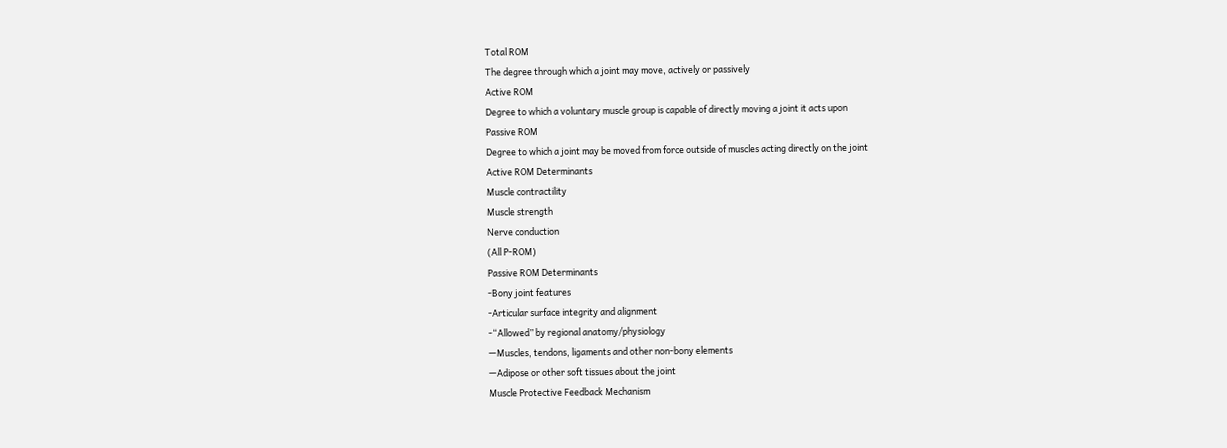Total ROM
The degree through which a joint may move, actively or passively
Active ROM
Degree to which a voluntary muscle group is capable of directly moving a joint it acts upon
Passive ROM
Degree to which a joint may be moved from force outside of muscles acting directly on the joint
Active ROM Determinants
Muscle contractility
Muscle strength
Nerve conduction
(All P-ROM)
Passive ROM Determinants
-Bony joint features
-Articular surface integrity and alignment
-“Allowed” by regional anatomy/physiology
—Muscles, tendons, ligaments and other non-bony elements
—Adipose or other soft tissues about the joint
Muscle Protective Feedback Mechanism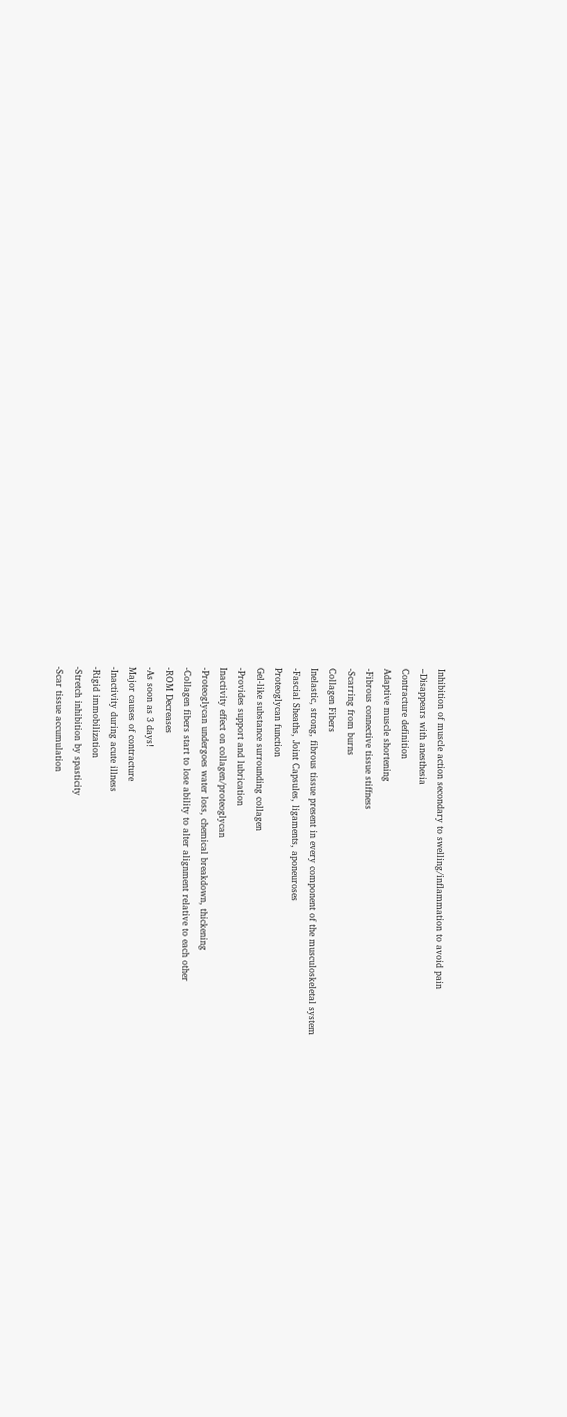Inhibition of muscle action secondary to swelling/inflammation to avoid pain
–Disappears with anesthesia
Contracture definition
Adaptive muscle shortening
-Fibrous connective tissue stiffness
-Scarring from burns
Collagen Fibers
Inelastic, strong, fibrous tissue present in every component of the musculoskeletal system
-Fascial Sheaths, Joint Capsules, ligaments, aponeuroses
Proteoglycan function
Gel-like substance surrounding collagen
-Provides support and lubrication
Inactivity effect on collagen/proteoglycan
-Proteoglycan undergoes water loss, chemical breakdown, thickening
-Collagen fibers start to lose ability to alter alignment relative to each other
-ROM Decreases
-As soon as 3 days!
Major causes of contracture
-Inactivity during acute illness
-Rigid immobilization
-Stretch inhibition by spasticity
-Scar tissue accumulation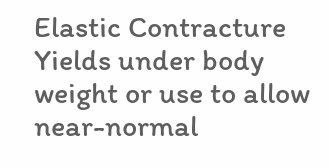Elastic Contracture
Yields under body weight or use to allow near-normal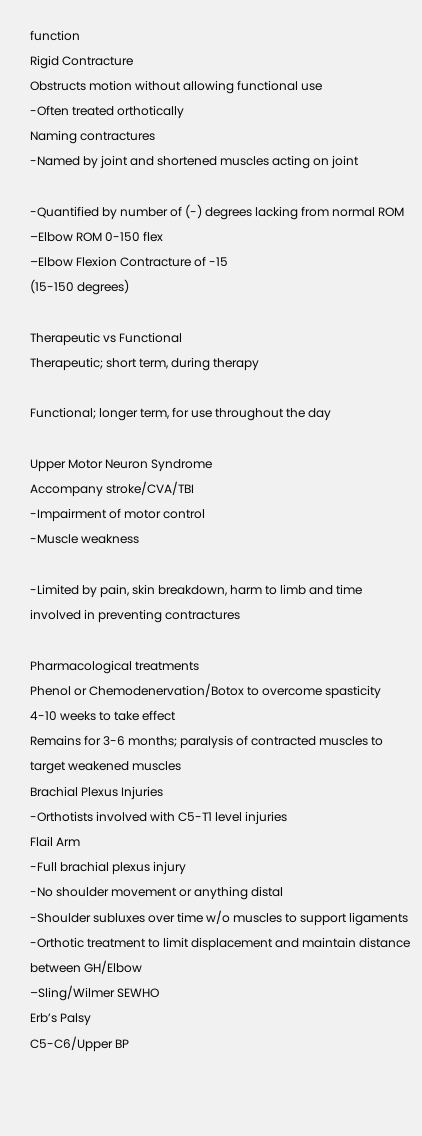function
Rigid Contracture
Obstructs motion without allowing functional use
-Often treated orthotically
Naming contractures
-Named by joint and shortened muscles acting on joint

-Quantified by number of (-) degrees lacking from normal ROM
–Elbow ROM 0-150 flex
–Elbow Flexion Contracture of -15
(15-150 degrees)

Therapeutic vs Functional
Therapeutic; short term, during therapy

Functional; longer term, for use throughout the day

Upper Motor Neuron Syndrome
Accompany stroke/CVA/TBI
-Impairment of motor control
-Muscle weakness

-Limited by pain, skin breakdown, harm to limb and time involved in preventing contractures

Pharmacological treatments
Phenol or Chemodenervation/Botox to overcome spasticity
4-10 weeks to take effect
Remains for 3-6 months; paralysis of contracted muscles to target weakened muscles
Brachial Plexus Injuries
-Orthotists involved with C5-T1 level injuries
Flail Arm
-Full brachial plexus injury
-No shoulder movement or anything distal
-Shoulder subluxes over time w/o muscles to support ligaments
-Orthotic treatment to limit displacement and maintain distance between GH/Elbow
–Sling/Wilmer SEWHO
Erb’s Palsy
C5-C6/Upper BP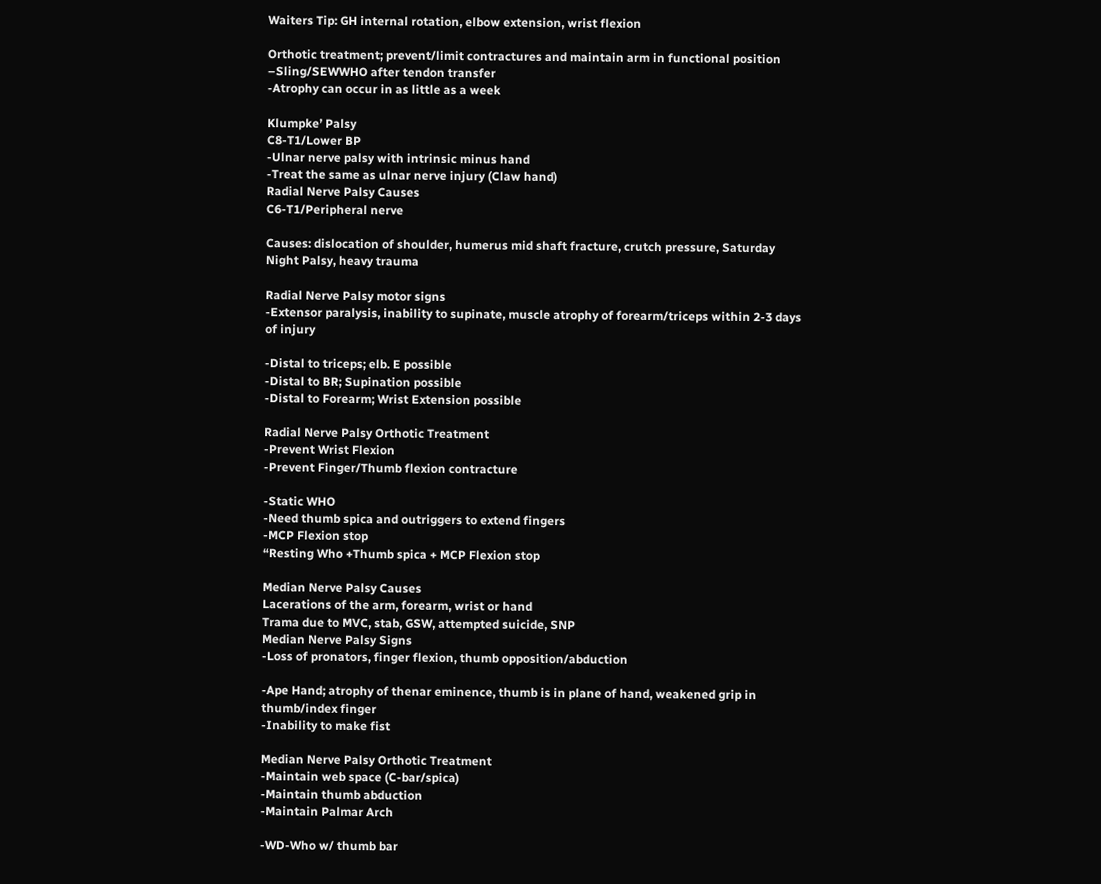Waiters Tip: GH internal rotation, elbow extension, wrist flexion

Orthotic treatment; prevent/limit contractures and maintain arm in functional position
–Sling/SEWWHO after tendon transfer
-Atrophy can occur in as little as a week

Klumpke’ Palsy
C8-T1/Lower BP
-Ulnar nerve palsy with intrinsic minus hand
-Treat the same as ulnar nerve injury (Claw hand)
Radial Nerve Palsy Causes
C6-T1/Peripheral nerve

Causes: dislocation of shoulder, humerus mid shaft fracture, crutch pressure, Saturday Night Palsy, heavy trauma

Radial Nerve Palsy motor signs
-Extensor paralysis, inability to supinate, muscle atrophy of forearm/triceps within 2-3 days of injury

-Distal to triceps; elb. E possible
-Distal to BR; Supination possible
-Distal to Forearm; Wrist Extension possible

Radial Nerve Palsy Orthotic Treatment
-Prevent Wrist Flexion
-Prevent Finger/Thumb flexion contracture

-Static WHO
-Need thumb spica and outriggers to extend fingers
-MCP Flexion stop
“Resting Who +Thumb spica + MCP Flexion stop

Median Nerve Palsy Causes
Lacerations of the arm, forearm, wrist or hand
Trama due to MVC, stab, GSW, attempted suicide, SNP
Median Nerve Palsy Signs
-Loss of pronators, finger flexion, thumb opposition/abduction

-Ape Hand; atrophy of thenar eminence, thumb is in plane of hand, weakened grip in thumb/index finger
-Inability to make fist

Median Nerve Palsy Orthotic Treatment
-Maintain web space (C-bar/spica)
-Maintain thumb abduction
-Maintain Palmar Arch

-WD-Who w/ thumb bar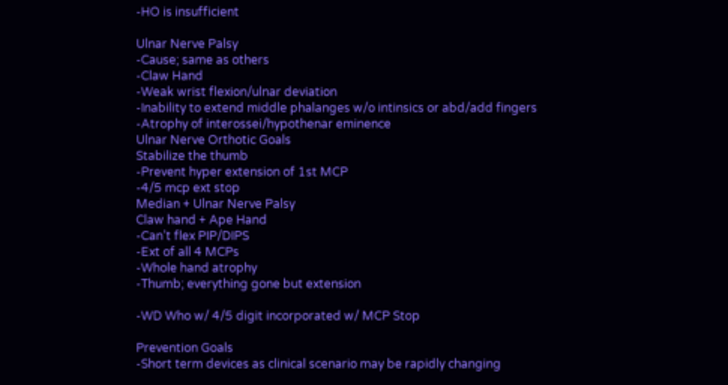-HO is insufficient

Ulnar Nerve Palsy
-Cause; same as others
-Claw Hand
-Weak wrist flexion/ulnar deviation
-Inability to extend middle phalanges w/o intinsics or abd/add fingers
-Atrophy of interossei/hypothenar eminence
Ulnar Nerve Orthotic Goals
Stabilize the thumb
-Prevent hyper extension of 1st MCP
-4/5 mcp ext stop
Median + Ulnar Nerve Palsy
Claw hand + Ape Hand
-Can’t flex PIP/DIPS
-Ext of all 4 MCPs
-Whole hand atrophy
-Thumb; everything gone but extension

-WD Who w/ 4/5 digit incorporated w/ MCP Stop

Prevention Goals
-Short term devices as clinical scenario may be rapidly changing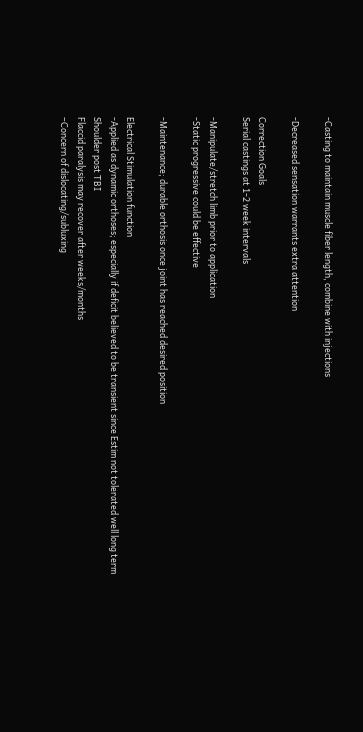-Casting to maintain muscle fiber length, combine with injections

-Decreased sensation warrants extra attention

Correction Goals
Serial castings at 1-2 week intervals

-Manipulate/stretch limb prior to application
-Static progressive could be effective

-Maintenance; durable orthosis once joint has reached desired position

Electrical Stimulation function
-Applied as dynamic orthoses; especially if deficit believed to be transient since Estim not tolerated well long term
Shoulder post TBI
Flaccid paralysis may recover after weeks/months
–Concern of dislocating/subluxing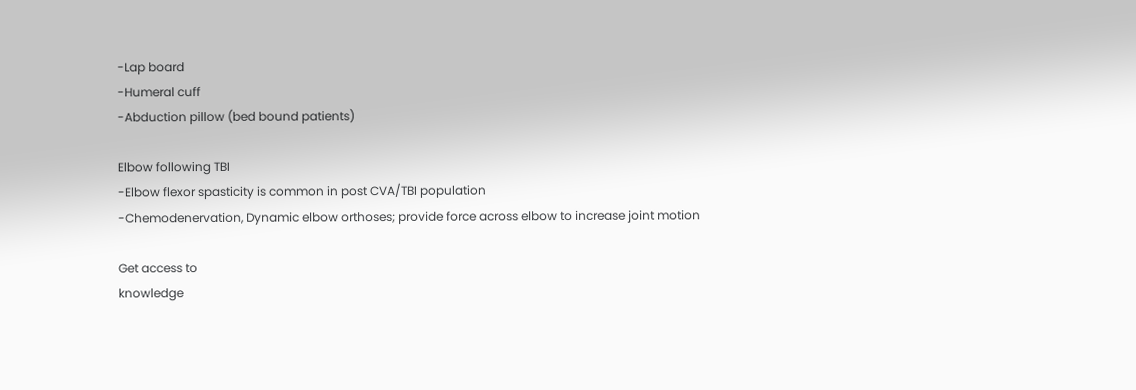-Lap board
-Humeral cuff
-Abduction pillow (bed bound patients)

Elbow following TBI
-Elbow flexor spasticity is common in post CVA/TBI population
-Chemodenervation, Dynamic elbow orthoses; provide force across elbow to increase joint motion

Get access to
knowledge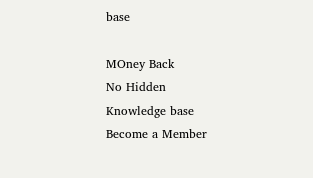base

MOney Back
No Hidden
Knowledge base
Become a Member